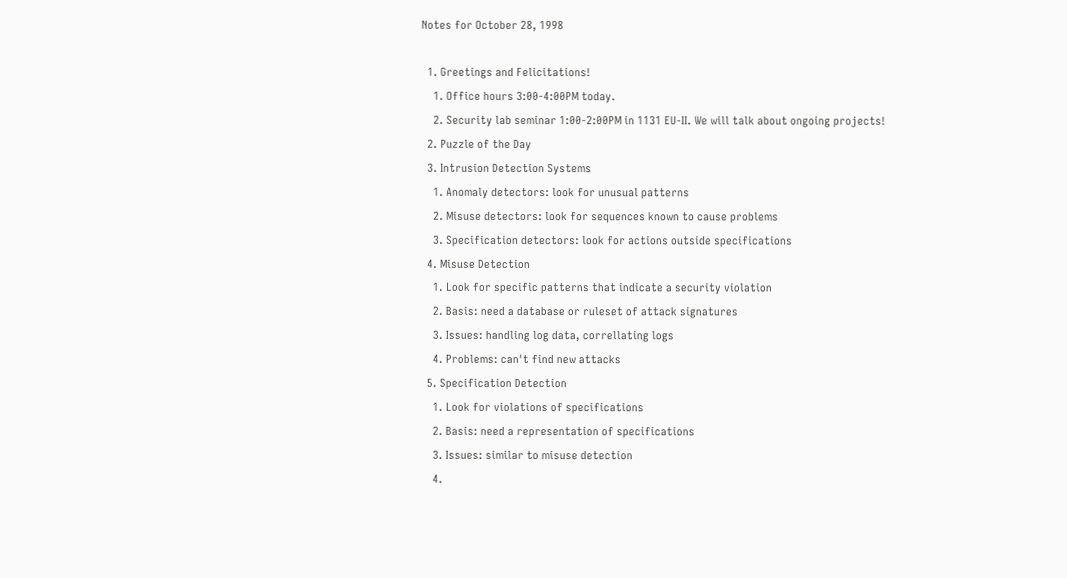Notes for October 28, 1998

  1. Greetings and Felicitations!
    1. Office hours 3:00-4:00PM today.
    2. Security lab seminar 1:00-2:00PM in 1131 EU-II. We will talk about ongoing projects!
  2. Puzzle of the Day
  3. Intrusion Detection Systems
    1. Anomaly detectors: look for unusual patterns
    2. Misuse detectors: look for sequences known to cause problems
    3. Specification detectors: look for actions outside specifications
  4. Misuse Detection
    1. Look for specific patterns that indicate a security violation
    2. Basis: need a database or ruleset of attack signatures
    3. Issues: handling log data, correllating logs
    4. Problems: can't find new attacks
  5. Specification Detection
    1. Look for violations of specifications
    2. Basis: need a representation of specifications
    3. Issues: similar to misuse detection
    4.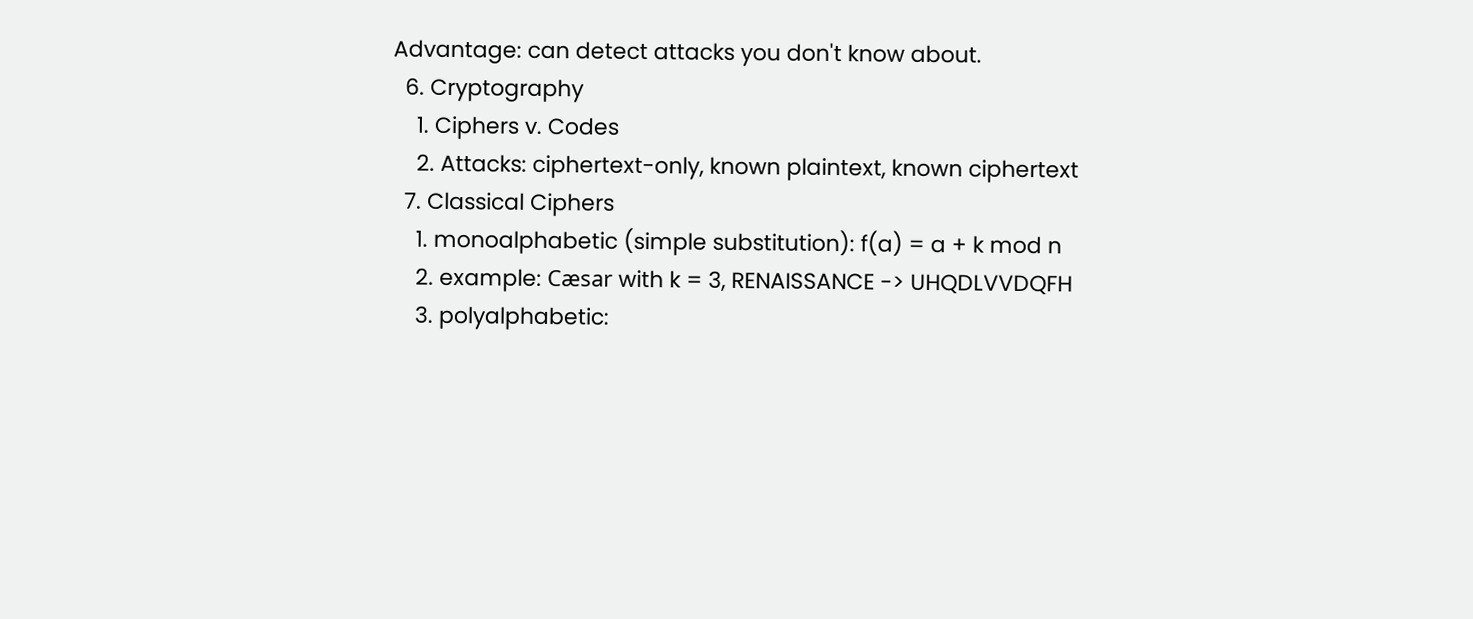Advantage: can detect attacks you don't know about.
  6. Cryptography
    1. Ciphers v. Codes
    2. Attacks: ciphertext-only, known plaintext, known ciphertext
  7. Classical Ciphers
    1. monoalphabetic (simple substitution): f(a) = a + k mod n
    2. example: Cæsar with k = 3, RENAISSANCE -> UHQDLVVDQFH
    3. polyalphabetic: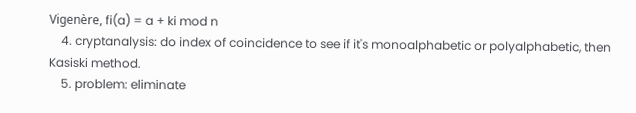Vigenère, fi(a) = a + ki mod n
    4. cryptanalysis: do index of coincidence to see if it's monoalphabetic or polyalphabetic, then Kasiski method.
    5. problem: eliminate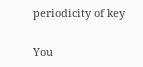periodicity of key

You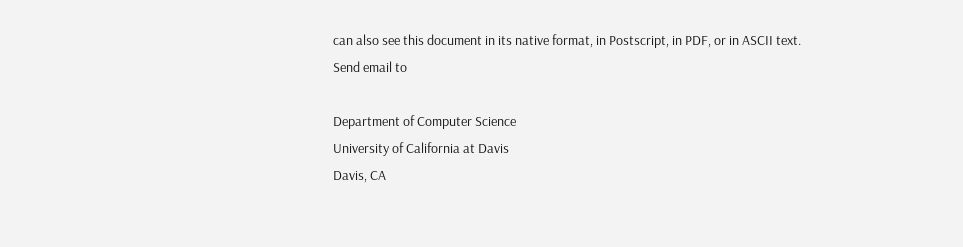can also see this document in its native format, in Postscript, in PDF, or in ASCII text.
Send email to

Department of Computer Science
University of California at Davis
Davis, CA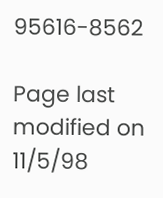95616-8562

Page last modified on 11/5/98